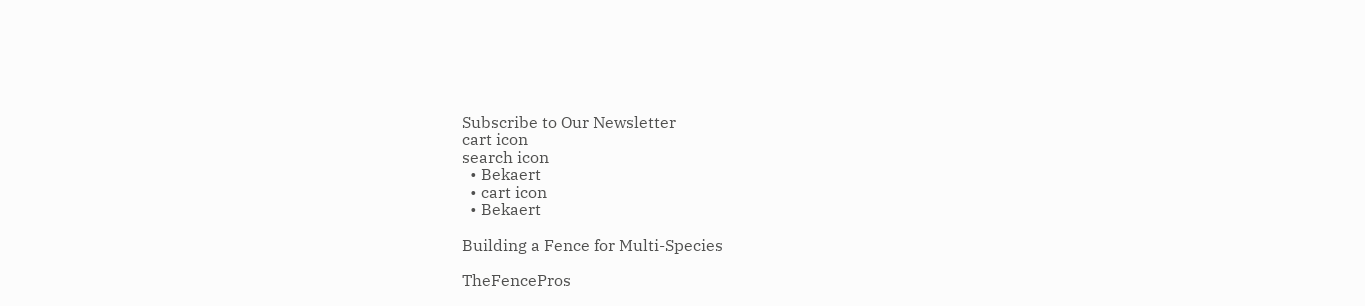Subscribe to Our Newsletter
cart icon
search icon
  • Bekaert
  • cart icon
  • Bekaert

Building a Fence for Multi-Species

TheFencePros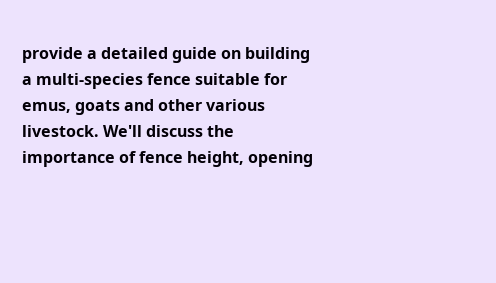provide a detailed guide on building a multi-species fence suitable for emus, goats and other various livestock. We'll discuss the importance of fence height, opening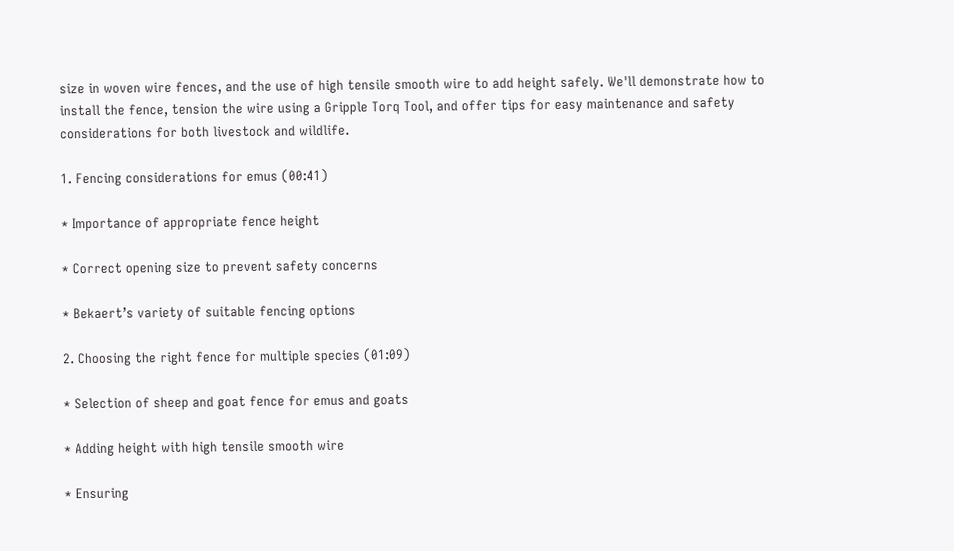size in woven wire fences, and the use of high tensile smooth wire to add height safely. We'll demonstrate how to install the fence, tension the wire using a Gripple Torq Tool, and offer tips for easy maintenance and safety considerations for both livestock and wildlife.

1. Fencing considerations for emus (00:41)

* Importance of appropriate fence height

* Correct opening size to prevent safety concerns

* Bekaert’s variety of suitable fencing options

2. Choosing the right fence for multiple species (01:09)

* Selection of sheep and goat fence for emus and goats

* Adding height with high tensile smooth wire

* Ensuring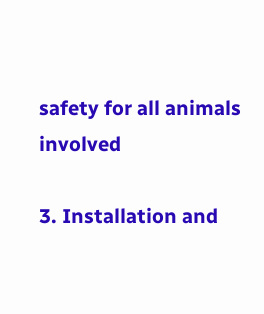safety for all animals involved

3. Installation and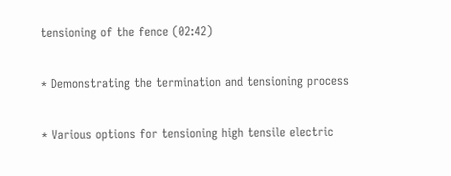tensioning of the fence (02:42)

* Demonstrating the termination and tensioning process

* Various options for tensioning high tensile electric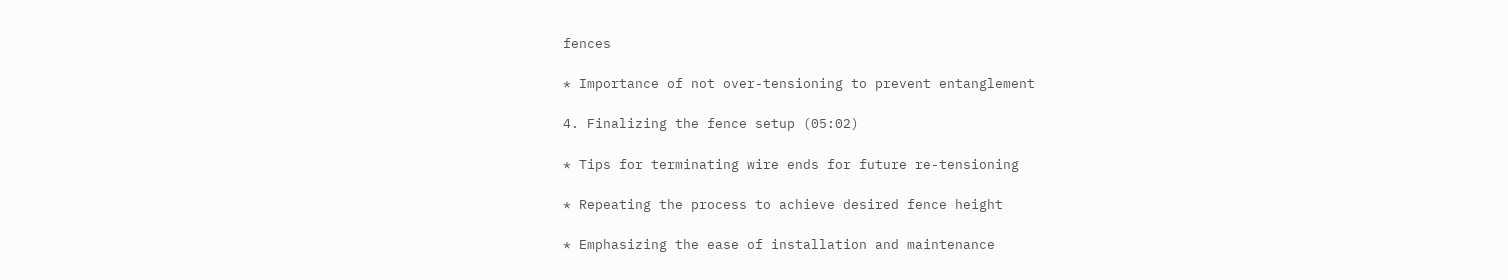fences

* Importance of not over-tensioning to prevent entanglement

4. Finalizing the fence setup (05:02)

* Tips for terminating wire ends for future re-tensioning

* Repeating the process to achieve desired fence height

* Emphasizing the ease of installation and maintenance